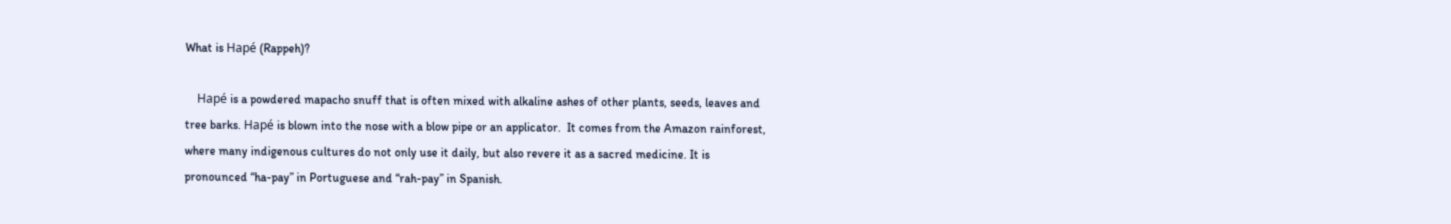What is Hapé (Rappeh)?

    Hapé is a powdered mapacho snuff that is often mixed with alkaline ashes of other plants, seeds, leaves and tree barks. Hapé is blown into the nose with a blow pipe or an applicator.  It comes from the Amazon rainforest, where many indigenous cultures do not only use it daily, but also revere it as a sacred medicine. It is pronounced “ha-pay” in Portuguese and “rah-pay” in Spanish.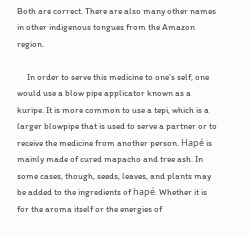Both are correct. There are also many other names in other indigenous tongues from the Amazon region.

     In order to serve this medicine to one’s self, one would use a blow pipe applicator known as a kuripe. It is more common to use a tepi, which is a larger blowpipe that is used to serve a partner or to receive the medicine from another person. Hapé is mainly made of cured mapacho and tree ash. In some cases, though, seeds, leaves, and plants may be added to the ingredients of hapé. Whether it is for the aroma itself or the energies of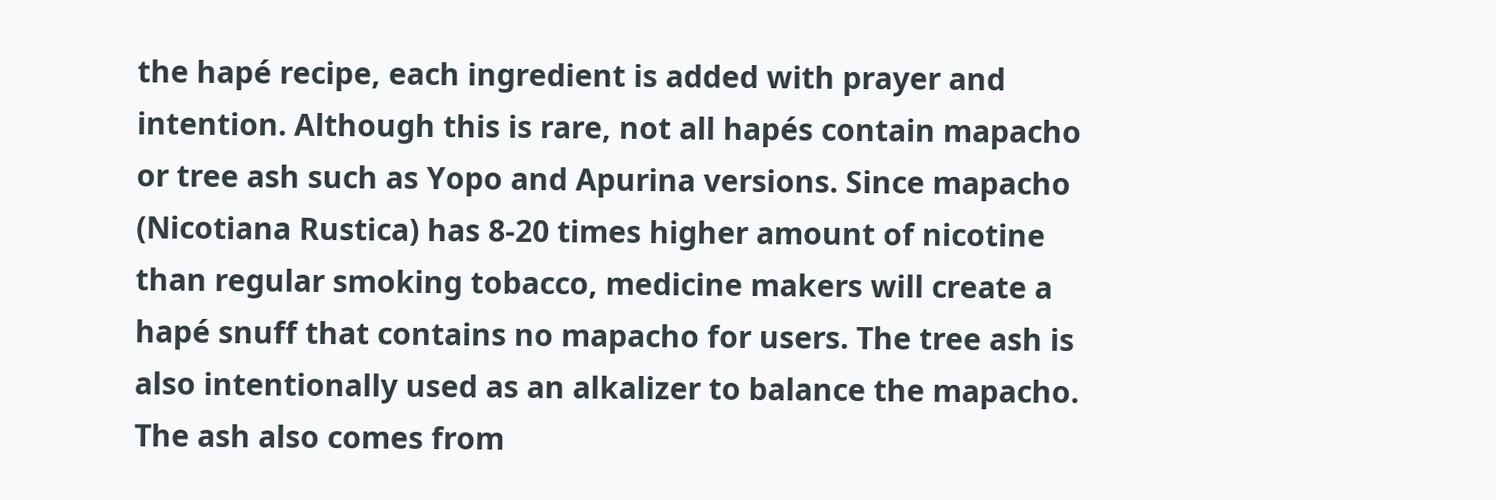the hapé recipe, each ingredient is added with prayer and  intention. Although this is rare, not all hapés contain mapacho or tree ash such as Yopo and Apurina versions. Since mapacho (Nicotiana Rustica) has 8-20 times higher amount of nicotine than regular smoking tobacco, medicine makers will create a hapé snuff that contains no mapacho for users. The tree ash is also intentionally used as an alkalizer to balance the mapacho. The ash also comes from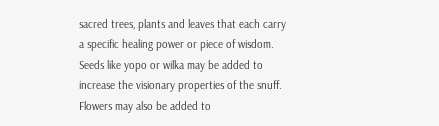sacred trees, plants and leaves that each carry a specific healing power or piece of wisdom. Seeds like yopo or wilka may be added to increase the visionary properties of the snuff. Flowers may also be added to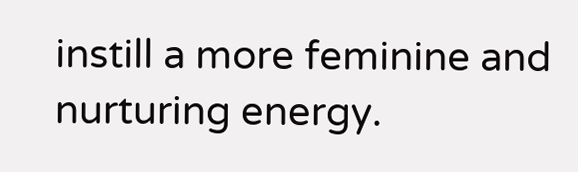instill a more feminine and nurturing energy.